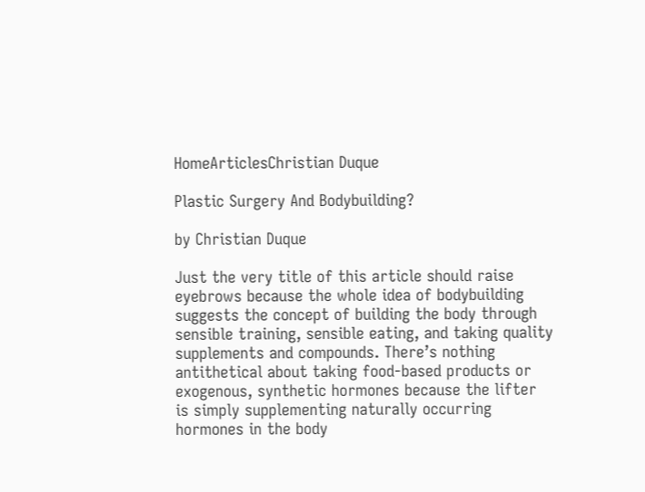HomeArticlesChristian Duque

Plastic Surgery And Bodybuilding?

by Christian Duque

Just the very title of this article should raise eyebrows because the whole idea of bodybuilding suggests the concept of building the body through sensible training, sensible eating, and taking quality supplements and compounds. There’s nothing antithetical about taking food-based products or exogenous, synthetic hormones because the lifter is simply supplementing naturally occurring hormones in the body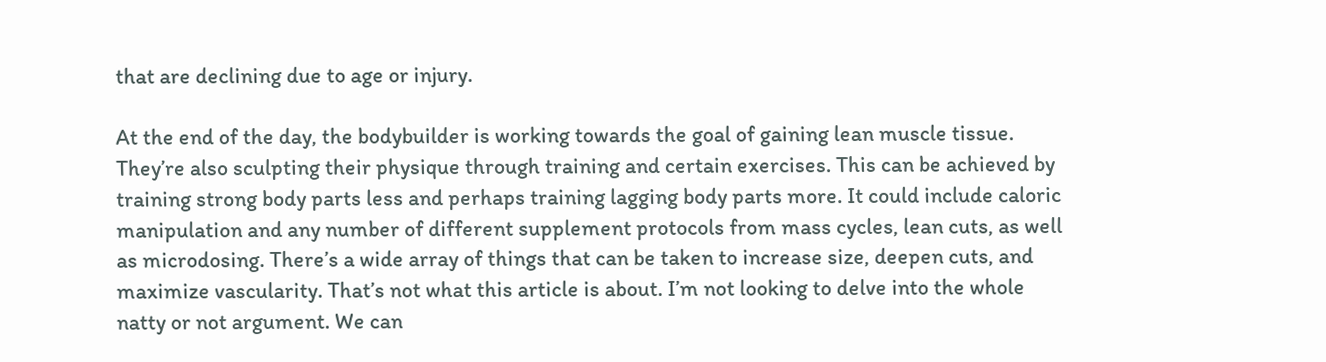that are declining due to age or injury.

At the end of the day, the bodybuilder is working towards the goal of gaining lean muscle tissue. They’re also sculpting their physique through training and certain exercises. This can be achieved by training strong body parts less and perhaps training lagging body parts more. It could include caloric manipulation and any number of different supplement protocols from mass cycles, lean cuts, as well as microdosing. There’s a wide array of things that can be taken to increase size, deepen cuts, and maximize vascularity. That’s not what this article is about. I’m not looking to delve into the whole natty or not argument. We can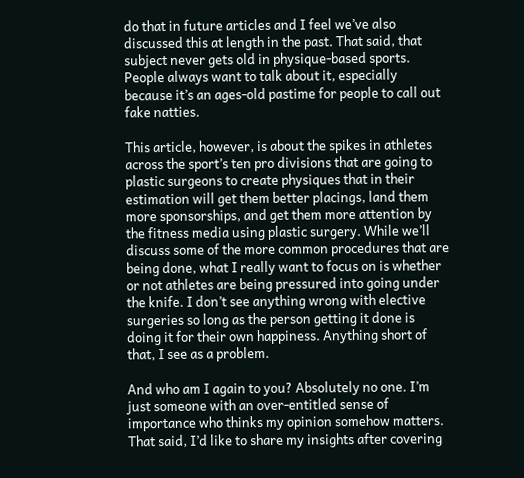do that in future articles and I feel we’ve also discussed this at length in the past. That said, that subject never gets old in physique-based sports. People always want to talk about it, especially because it’s an ages-old pastime for people to call out fake natties.

This article, however, is about the spikes in athletes across the sport’s ten pro divisions that are going to plastic surgeons to create physiques that in their estimation will get them better placings, land them more sponsorships, and get them more attention by the fitness media using plastic surgery. While we’ll discuss some of the more common procedures that are being done, what I really want to focus on is whether or not athletes are being pressured into going under the knife. I don’t see anything wrong with elective surgeries so long as the person getting it done is doing it for their own happiness. Anything short of that, I see as a problem.

And who am I again to you? Absolutely no one. I’m just someone with an over-entitled sense of importance who thinks my opinion somehow matters. That said, I’d like to share my insights after covering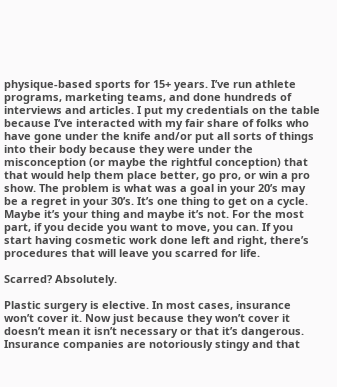physique-based sports for 15+ years. I’ve run athlete programs, marketing teams, and done hundreds of interviews and articles. I put my credentials on the table because I’ve interacted with my fair share of folks who have gone under the knife and/or put all sorts of things into their body because they were under the misconception (or maybe the rightful conception) that that would help them place better, go pro, or win a pro show. The problem is what was a goal in your 20’s may be a regret in your 30’s. It’s one thing to get on a cycle. Maybe it’s your thing and maybe it’s not. For the most part, if you decide you want to move, you can. If you start having cosmetic work done left and right, there’s procedures that will leave you scarred for life.

Scarred? Absolutely.

Plastic surgery is elective. In most cases, insurance won’t cover it. Now just because they won’t cover it doesn’t mean it isn’t necessary or that it’s dangerous. Insurance companies are notoriously stingy and that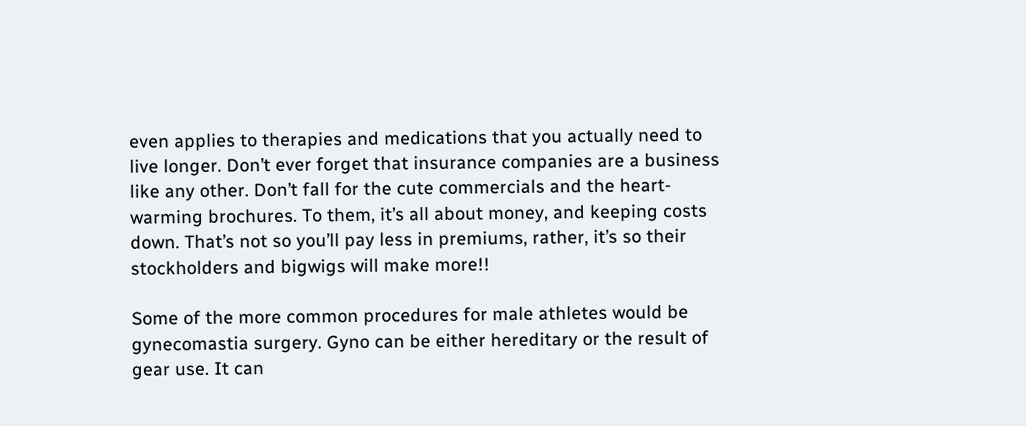even applies to therapies and medications that you actually need to live longer. Don’t ever forget that insurance companies are a business like any other. Don’t fall for the cute commercials and the heart-warming brochures. To them, it’s all about money, and keeping costs down. That’s not so you’ll pay less in premiums, rather, it’s so their stockholders and bigwigs will make more!!

Some of the more common procedures for male athletes would be gynecomastia surgery. Gyno can be either hereditary or the result of gear use. It can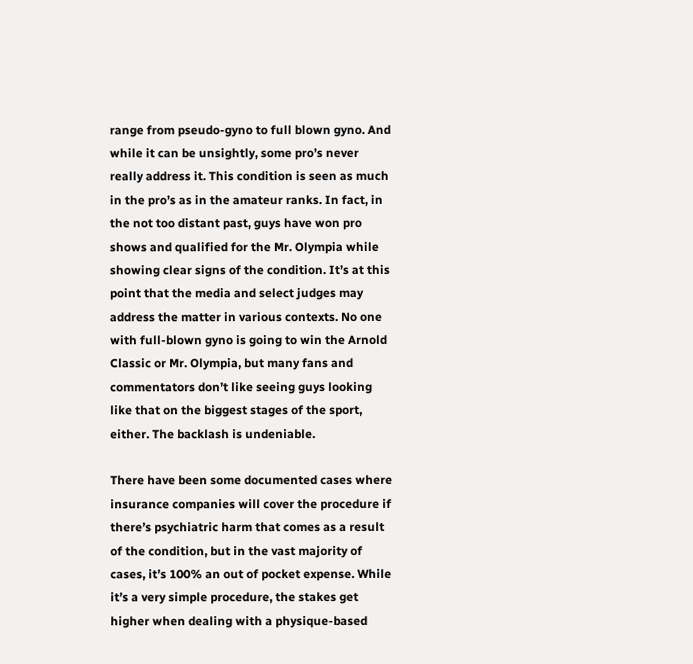range from pseudo-gyno to full blown gyno. And while it can be unsightly, some pro’s never really address it. This condition is seen as much in the pro’s as in the amateur ranks. In fact, in the not too distant past, guys have won pro shows and qualified for the Mr. Olympia while showing clear signs of the condition. It’s at this point that the media and select judges may address the matter in various contexts. No one with full-blown gyno is going to win the Arnold Classic or Mr. Olympia, but many fans and commentators don’t like seeing guys looking like that on the biggest stages of the sport, either. The backlash is undeniable.

There have been some documented cases where insurance companies will cover the procedure if there’s psychiatric harm that comes as a result of the condition, but in the vast majority of cases, it’s 100% an out of pocket expense. While it’s a very simple procedure, the stakes get higher when dealing with a physique-based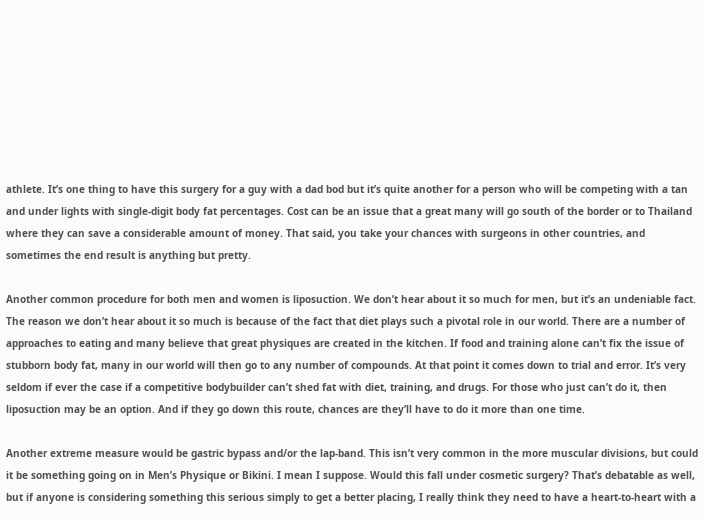athlete. It’s one thing to have this surgery for a guy with a dad bod but it’s quite another for a person who will be competing with a tan and under lights with single-digit body fat percentages. Cost can be an issue that a great many will go south of the border or to Thailand where they can save a considerable amount of money. That said, you take your chances with surgeons in other countries, and sometimes the end result is anything but pretty.

Another common procedure for both men and women is liposuction. We don’t hear about it so much for men, but it’s an undeniable fact. The reason we don’t hear about it so much is because of the fact that diet plays such a pivotal role in our world. There are a number of approaches to eating and many believe that great physiques are created in the kitchen. If food and training alone can’t fix the issue of stubborn body fat, many in our world will then go to any number of compounds. At that point it comes down to trial and error. It’s very seldom if ever the case if a competitive bodybuilder can’t shed fat with diet, training, and drugs. For those who just can’t do it, then liposuction may be an option. And if they go down this route, chances are they’ll have to do it more than one time.

Another extreme measure would be gastric bypass and/or the lap-band. This isn’t very common in the more muscular divisions, but could it be something going on in Men’s Physique or Bikini. I mean I suppose. Would this fall under cosmetic surgery? That’s debatable as well, but if anyone is considering something this serious simply to get a better placing, I really think they need to have a heart-to-heart with a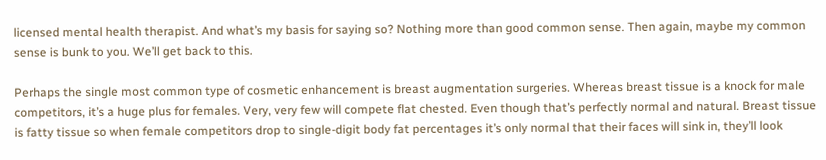licensed mental health therapist. And what’s my basis for saying so? Nothing more than good common sense. Then again, maybe my common sense is bunk to you. We’ll get back to this.

Perhaps the single most common type of cosmetic enhancement is breast augmentation surgeries. Whereas breast tissue is a knock for male competitors, it’s a huge plus for females. Very, very few will compete flat chested. Even though that’s perfectly normal and natural. Breast tissue is fatty tissue so when female competitors drop to single-digit body fat percentages it’s only normal that their faces will sink in, they’ll look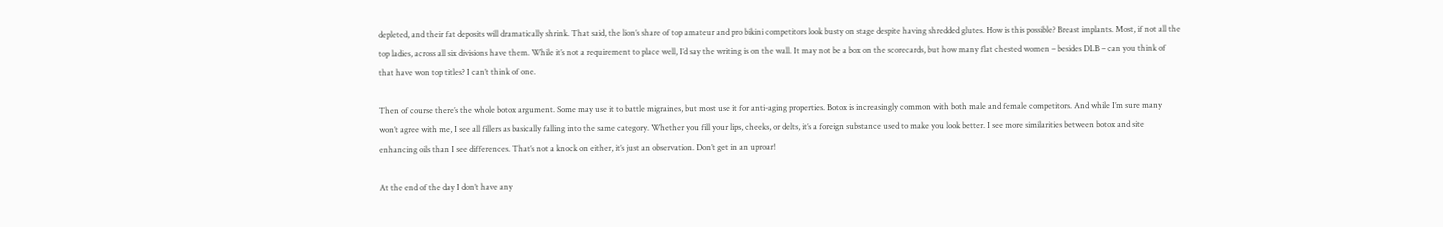depleted, and their fat deposits will dramatically shrink. That said, the lion’s share of top amateur and pro bikini competitors look busty on stage despite having shredded glutes. How is this possible? Breast implants. Most, if not all the top ladies, across all six divisions have them. While it’s not a requirement to place well, I’d say the writing is on the wall. It may not be a box on the scorecards, but how many flat chested women – besides DLB – can you think of that have won top titles? I can’t think of one.

Then of course there’s the whole botox argument. Some may use it to battle migraines, but most use it for anti-aging properties. Botox is increasingly common with both male and female competitors. And while I’m sure many won’t agree with me, I see all fillers as basically falling into the same category. Whether you fill your lips, cheeks, or delts, it’s a foreign substance used to make you look better. I see more similarities between botox and site enhancing oils than I see differences. That’s not a knock on either, it’s just an observation. Don’t get in an uproar!

At the end of the day I don’t have any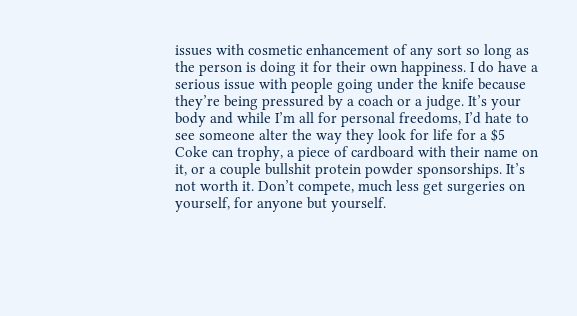issues with cosmetic enhancement of any sort so long as the person is doing it for their own happiness. I do have a serious issue with people going under the knife because they’re being pressured by a coach or a judge. It’s your body and while I’m all for personal freedoms, I’d hate to see someone alter the way they look for life for a $5 Coke can trophy, a piece of cardboard with their name on it, or a couple bullshit protein powder sponsorships. It’s not worth it. Don’t compete, much less get surgeries on yourself, for anyone but yourself.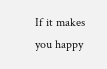If it makes you happy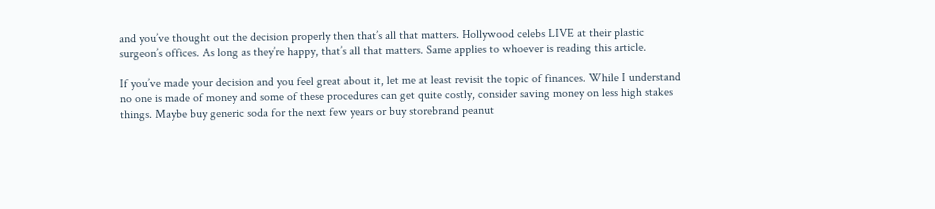and you’ve thought out the decision properly then that’s all that matters. Hollywood celebs LIVE at their plastic surgeon’s offices. As long as they’re happy, that’s all that matters. Same applies to whoever is reading this article.

If you’ve made your decision and you feel great about it, let me at least revisit the topic of finances. While I understand no one is made of money and some of these procedures can get quite costly, consider saving money on less high stakes things. Maybe buy generic soda for the next few years or buy storebrand peanut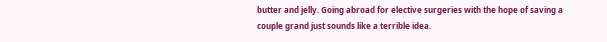butter and jelly. Going abroad for elective surgeries with the hope of saving a couple grand just sounds like a terrible idea.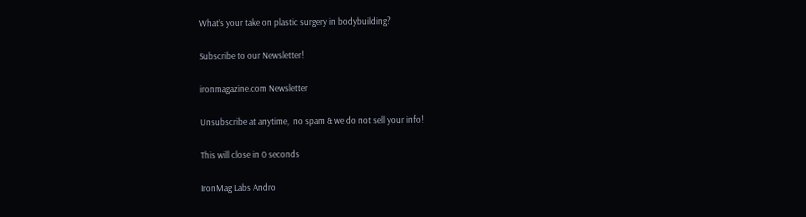What’s your take on plastic surgery in bodybuilding?

Subscribe to our Newsletter!

ironmagazine.com Newsletter

Unsubscribe at anytime,  no spam & we do not sell your info!

This will close in 0 seconds

IronMag Labs Andro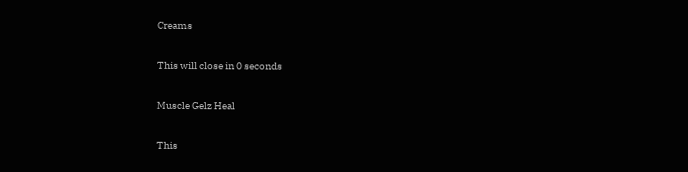Creams

This will close in 0 seconds

Muscle Gelz Heal

This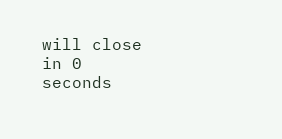will close in 0 seconds